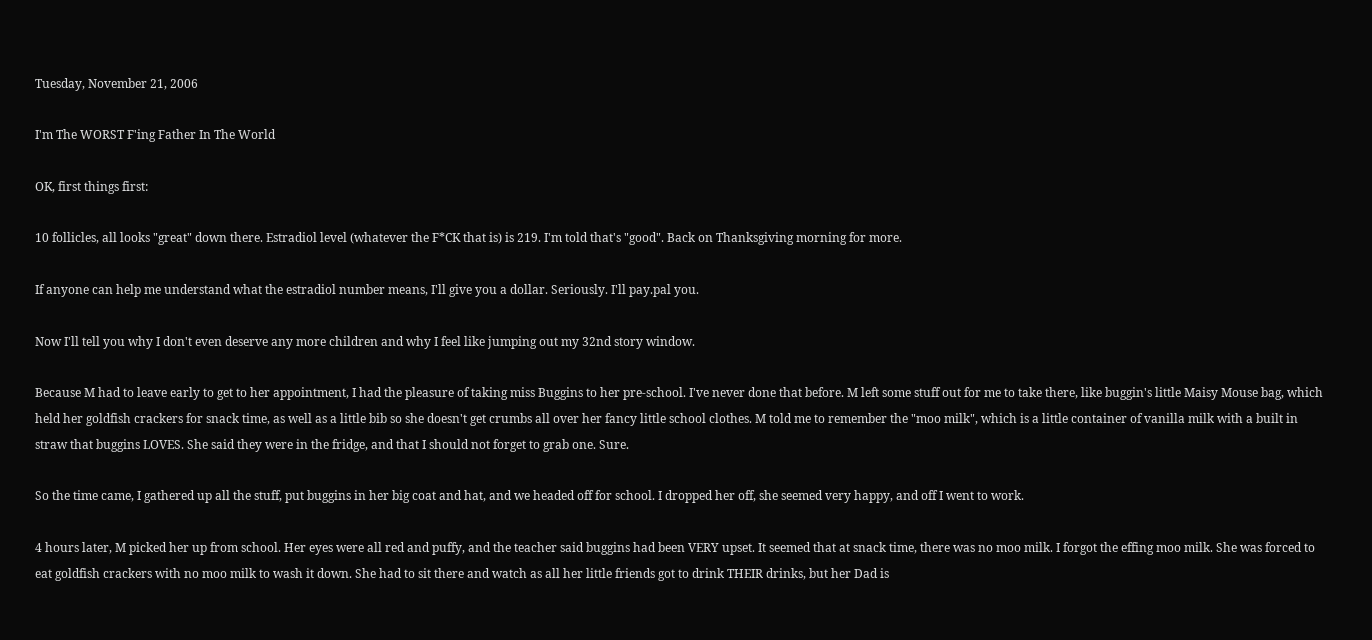Tuesday, November 21, 2006

I'm The WORST F'ing Father In The World

OK, first things first:

10 follicles, all looks "great" down there. Estradiol level (whatever the F*CK that is) is 219. I'm told that's "good". Back on Thanksgiving morning for more.

If anyone can help me understand what the estradiol number means, I'll give you a dollar. Seriously. I'll pay.pal you.

Now I'll tell you why I don't even deserve any more children and why I feel like jumping out my 32nd story window.

Because M had to leave early to get to her appointment, I had the pleasure of taking miss Buggins to her pre-school. I've never done that before. M left some stuff out for me to take there, like buggin's little Maisy Mouse bag, which held her goldfish crackers for snack time, as well as a little bib so she doesn't get crumbs all over her fancy little school clothes. M told me to remember the "moo milk", which is a little container of vanilla milk with a built in straw that buggins LOVES. She said they were in the fridge, and that I should not forget to grab one. Sure.

So the time came, I gathered up all the stuff, put buggins in her big coat and hat, and we headed off for school. I dropped her off, she seemed very happy, and off I went to work.

4 hours later, M picked her up from school. Her eyes were all red and puffy, and the teacher said buggins had been VERY upset. It seemed that at snack time, there was no moo milk. I forgot the effing moo milk. She was forced to eat goldfish crackers with no moo milk to wash it down. She had to sit there and watch as all her little friends got to drink THEIR drinks, but her Dad is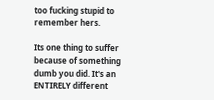too fucking stupid to remember hers.

Its one thing to suffer because of something dumb you did. It's an ENTIRELY different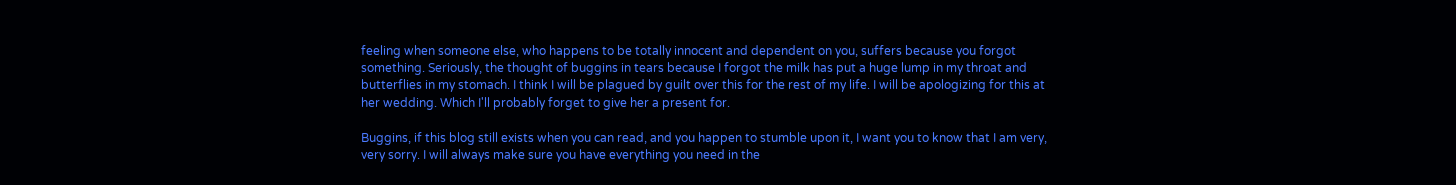feeling when someone else, who happens to be totally innocent and dependent on you, suffers because you forgot something. Seriously, the thought of buggins in tears because I forgot the milk has put a huge lump in my throat and butterflies in my stomach. I think I will be plagued by guilt over this for the rest of my life. I will be apologizing for this at her wedding. Which I'll probably forget to give her a present for.

Buggins, if this blog still exists when you can read, and you happen to stumble upon it, I want you to know that I am very, very sorry. I will always make sure you have everything you need in the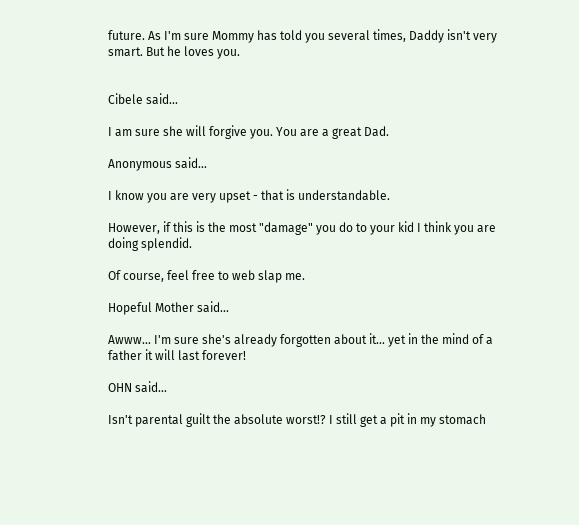future. As I'm sure Mommy has told you several times, Daddy isn't very smart. But he loves you.


Cibele said...

I am sure she will forgive you. You are a great Dad.

Anonymous said...

I know you are very upset - that is understandable.

However, if this is the most "damage" you do to your kid I think you are doing splendid.

Of course, feel free to web slap me.

Hopeful Mother said...

Awww... I'm sure she's already forgotten about it... yet in the mind of a father it will last forever!

OHN said...

Isn't parental guilt the absolute worst!? I still get a pit in my stomach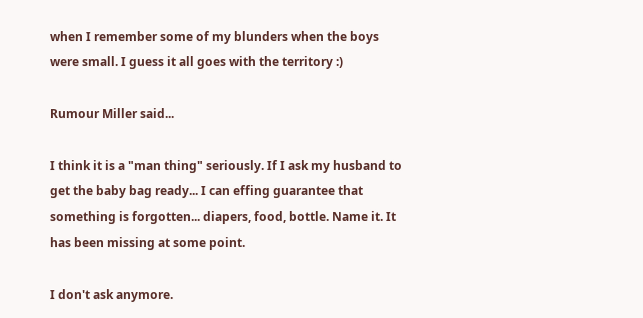when I remember some of my blunders when the boys were small. I guess it all goes with the territory :)

Rumour Miller said...

I think it is a "man thing" seriously. If I ask my husband to get the baby bag ready... I can effing guarantee that something is forgotten... diapers, food, bottle. Name it. It has been missing at some point.

I don't ask anymore.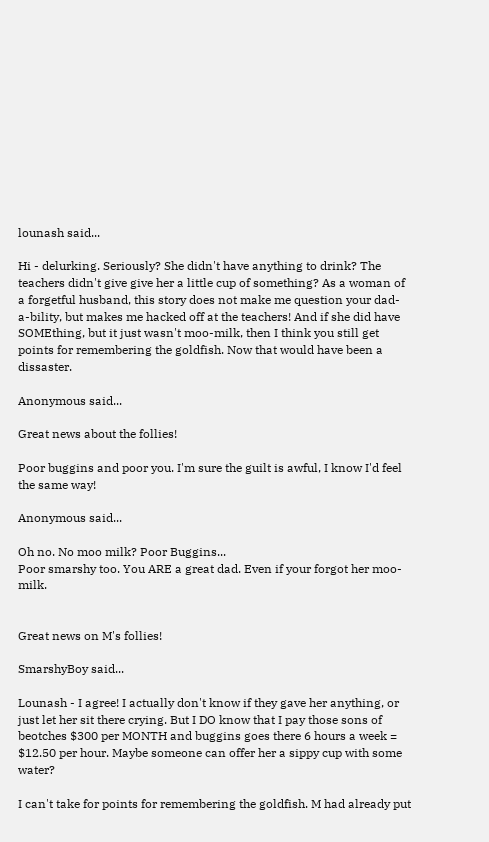lounash said...

Hi - delurking. Seriously? She didn't have anything to drink? The teachers didn't give give her a little cup of something? As a woman of a forgetful husband, this story does not make me question your dad-a-bility, but makes me hacked off at the teachers! And if she did have SOMEthing, but it just wasn't moo-milk, then I think you still get points for remembering the goldfish. Now that would have been a dissaster.

Anonymous said...

Great news about the follies!

Poor buggins and poor you. I'm sure the guilt is awful, I know I'd feel the same way!

Anonymous said...

Oh no. No moo milk? Poor Buggins...
Poor smarshy too. You ARE a great dad. Even if your forgot her moo-milk.


Great news on M's follies!

SmarshyBoy said...

Lounash - I agree! I actually don't know if they gave her anything, or just let her sit there crying. But I DO know that I pay those sons of beotches $300 per MONTH and buggins goes there 6 hours a week = $12.50 per hour. Maybe someone can offer her a sippy cup with some water?

I can't take for points for remembering the goldfish. M had already put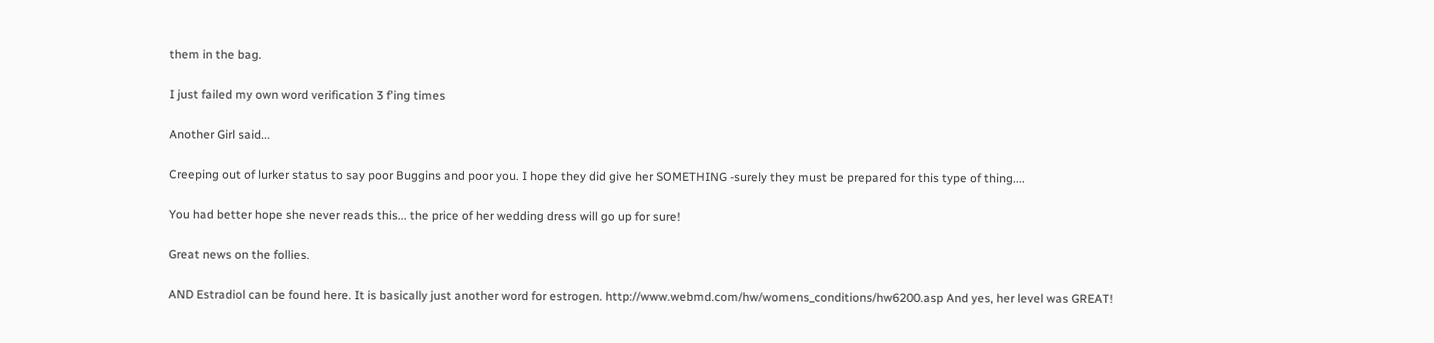them in the bag.

I just failed my own word verification 3 f'ing times

Another Girl said...

Creeping out of lurker status to say poor Buggins and poor you. I hope they did give her SOMETHING -surely they must be prepared for this type of thing....

You had better hope she never reads this... the price of her wedding dress will go up for sure!

Great news on the follies.

AND Estradiol can be found here. It is basically just another word for estrogen. http://www.webmd.com/hw/womens_conditions/hw6200.asp And yes, her level was GREAT!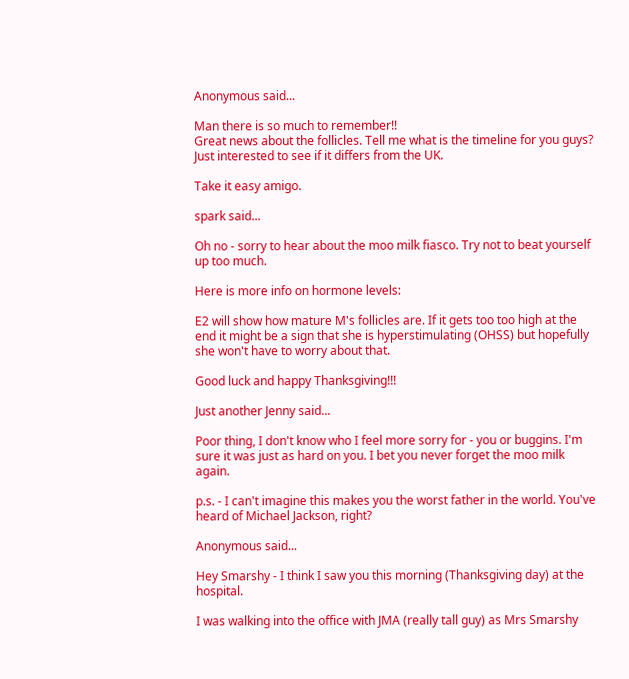Anonymous said...

Man there is so much to remember!!
Great news about the follicles. Tell me what is the timeline for you guys? Just interested to see if it differs from the UK.

Take it easy amigo.

spark said...

Oh no - sorry to hear about the moo milk fiasco. Try not to beat yourself up too much.

Here is more info on hormone levels:

E2 will show how mature M's follicles are. If it gets too too high at the end it might be a sign that she is hyperstimulating (OHSS) but hopefully she won't have to worry about that.

Good luck and happy Thanksgiving!!!

Just another Jenny said...

Poor thing, I don't know who I feel more sorry for - you or buggins. I'm sure it was just as hard on you. I bet you never forget the moo milk again.

p.s. - I can't imagine this makes you the worst father in the world. You've heard of Michael Jackson, right?

Anonymous said...

Hey Smarshy - I think I saw you this morning (Thanksgiving day) at the hospital.

I was walking into the office with JMA (really tall guy) as Mrs Smarshy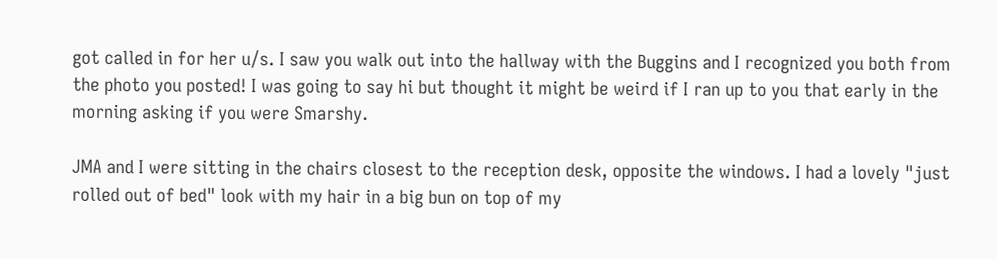got called in for her u/s. I saw you walk out into the hallway with the Buggins and I recognized you both from the photo you posted! I was going to say hi but thought it might be weird if I ran up to you that early in the morning asking if you were Smarshy.

JMA and I were sitting in the chairs closest to the reception desk, opposite the windows. I had a lovely "just rolled out of bed" look with my hair in a big bun on top of my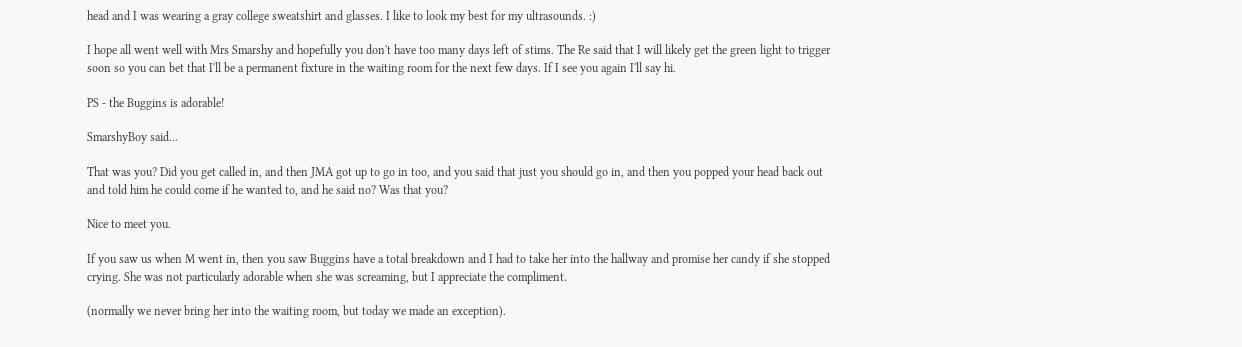head and I was wearing a gray college sweatshirt and glasses. I like to look my best for my ultrasounds. :)

I hope all went well with Mrs Smarshy and hopefully you don't have too many days left of stims. The Re said that I will likely get the green light to trigger soon so you can bet that I'll be a permanent fixture in the waiting room for the next few days. If I see you again I'll say hi.

PS - the Buggins is adorable!

SmarshyBoy said...

That was you? Did you get called in, and then JMA got up to go in too, and you said that just you should go in, and then you popped your head back out and told him he could come if he wanted to, and he said no? Was that you?

Nice to meet you.

If you saw us when M went in, then you saw Buggins have a total breakdown and I had to take her into the hallway and promise her candy if she stopped crying. She was not particularly adorable when she was screaming, but I appreciate the compliment.

(normally we never bring her into the waiting room, but today we made an exception).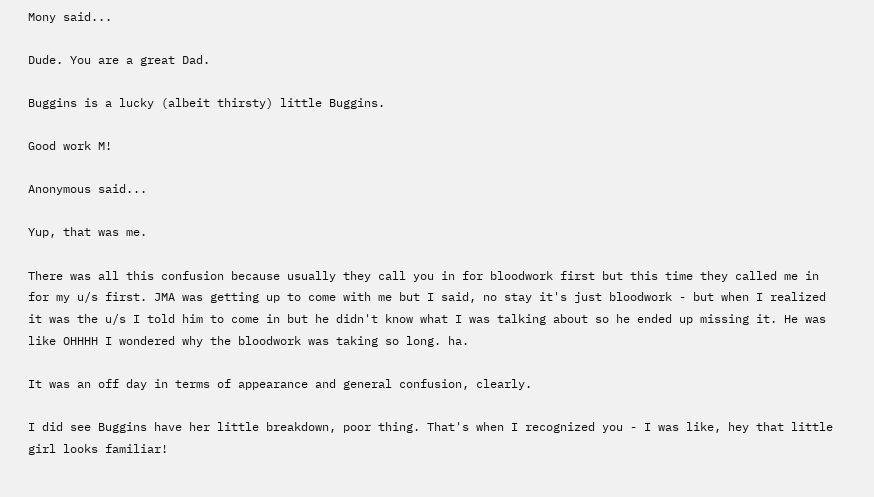Mony said...

Dude. You are a great Dad.

Buggins is a lucky (albeit thirsty) little Buggins.

Good work M!

Anonymous said...

Yup, that was me.

There was all this confusion because usually they call you in for bloodwork first but this time they called me in for my u/s first. JMA was getting up to come with me but I said, no stay it's just bloodwork - but when I realized it was the u/s I told him to come in but he didn't know what I was talking about so he ended up missing it. He was like OHHHH I wondered why the bloodwork was taking so long. ha.

It was an off day in terms of appearance and general confusion, clearly.

I did see Buggins have her little breakdown, poor thing. That's when I recognized you - I was like, hey that little girl looks familiar!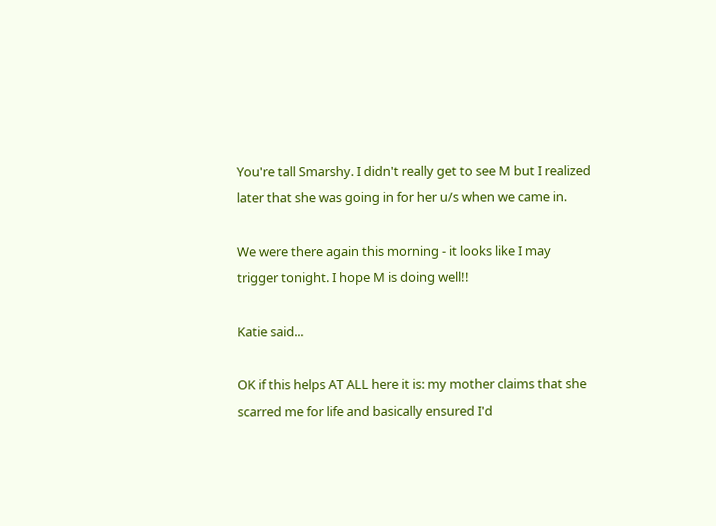You're tall Smarshy. I didn't really get to see M but I realized later that she was going in for her u/s when we came in.

We were there again this morning - it looks like I may trigger tonight. I hope M is doing well!!

Katie said...

OK if this helps AT ALL here it is: my mother claims that she scarred me for life and basically ensured I'd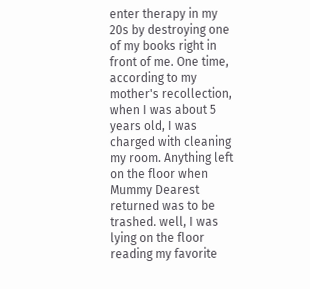enter therapy in my 20s by destroying one of my books right in front of me. One time, according to my mother's recollection, when I was about 5 years old, I was charged with cleaning my room. Anything left on the floor when Mummy Dearest returned was to be trashed. well, I was lying on the floor reading my favorite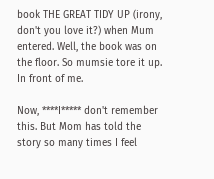book THE GREAT TIDY UP (irony, don't you love it?) when Mum entered. Well, the book was on the floor. So mumsie tore it up. In front of me.

Now, ****I***** don't remember this. But Mom has told the story so many times I feel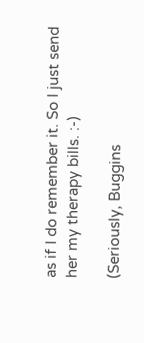as if I do remember it. So I just send her my therapy bills. :-)

(Seriously, Buggins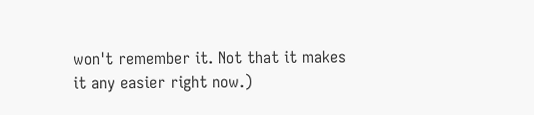won't remember it. Not that it makes it any easier right now.)